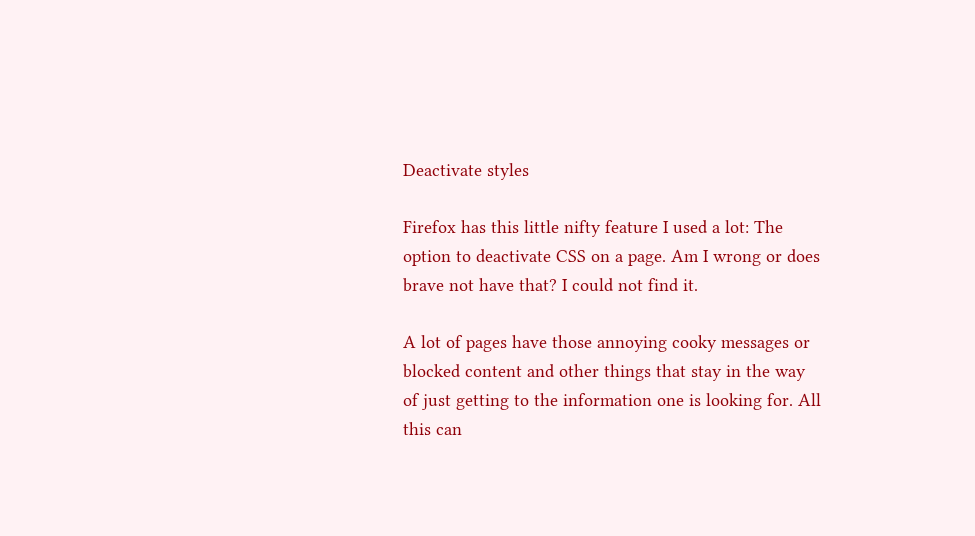Deactivate styles

Firefox has this little nifty feature I used a lot: The option to deactivate CSS on a page. Am I wrong or does brave not have that? I could not find it.

A lot of pages have those annoying cooky messages or blocked content and other things that stay in the way of just getting to the information one is looking for. All this can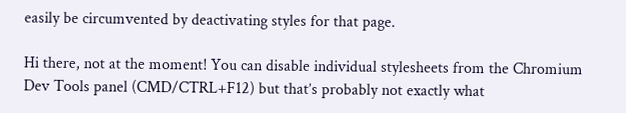easily be circumvented by deactivating styles for that page.

Hi there, not at the moment! You can disable individual stylesheets from the Chromium Dev Tools panel (CMD/CTRL+F12) but that’s probably not exactly what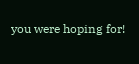you were hoping for!